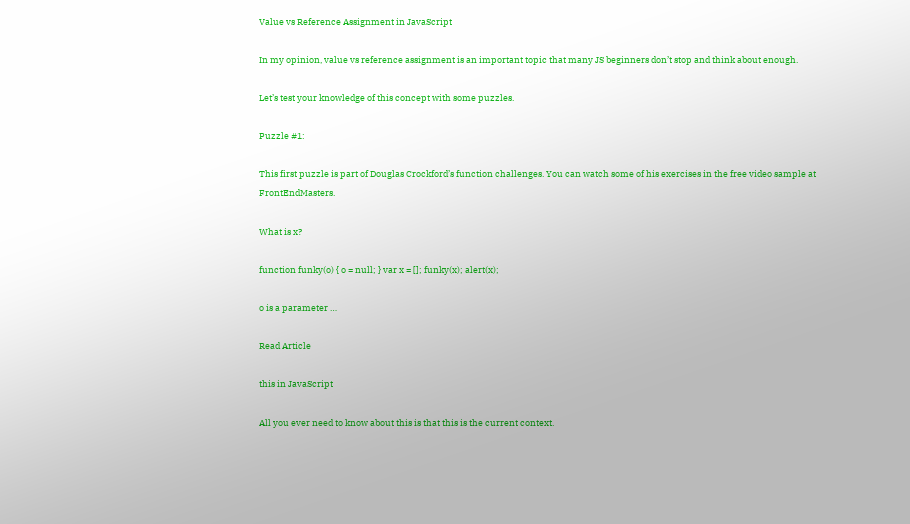Value vs Reference Assignment in JavaScript

In my opinion, value vs reference assignment is an important topic that many JS beginners don’t stop and think about enough.

Let’s test your knowledge of this concept with some puzzles.

Puzzle #1:

This first puzzle is part of Douglas Crockford’s function challenges. You can watch some of his exercises in the free video sample at FrontEndMasters.

What is x?

function funky(o) { o = null; } var x = []; funky(x); alert(x);

o is a parameter …

Read Article

this in JavaScript

All you ever need to know about this is that this is the current context.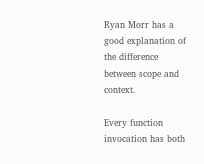Ryan Morr has a good explanation of the difference between scope and context.

Every function invocation has both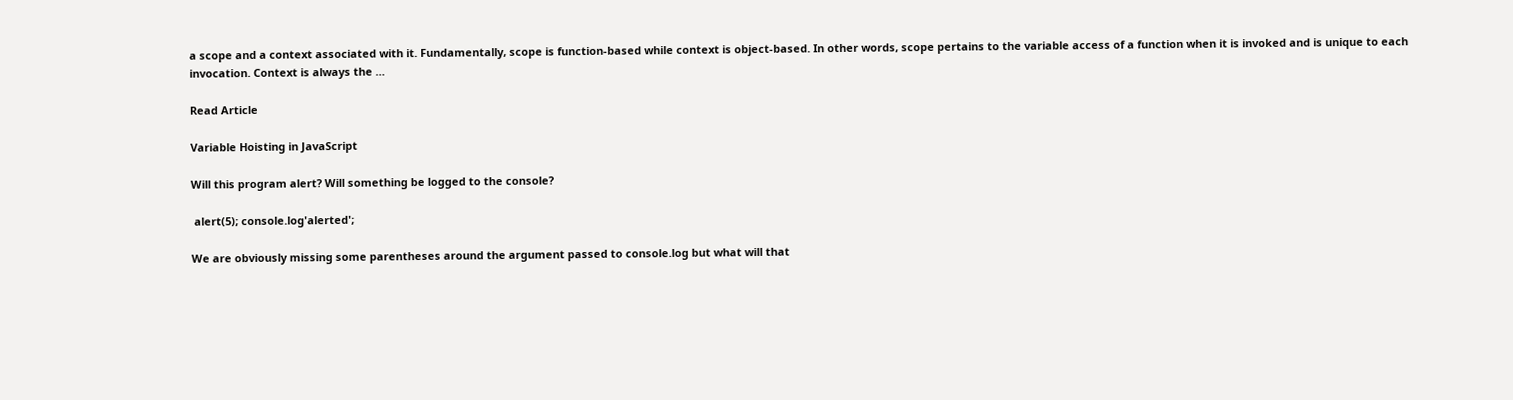a scope and a context associated with it. Fundamentally, scope is function-based while context is object-based. In other words, scope pertains to the variable access of a function when it is invoked and is unique to each invocation. Context is always the …

Read Article

Variable Hoisting in JavaScript

Will this program alert? Will something be logged to the console?

 alert(5); console.log'alerted';

We are obviously missing some parentheses around the argument passed to console.log but what will that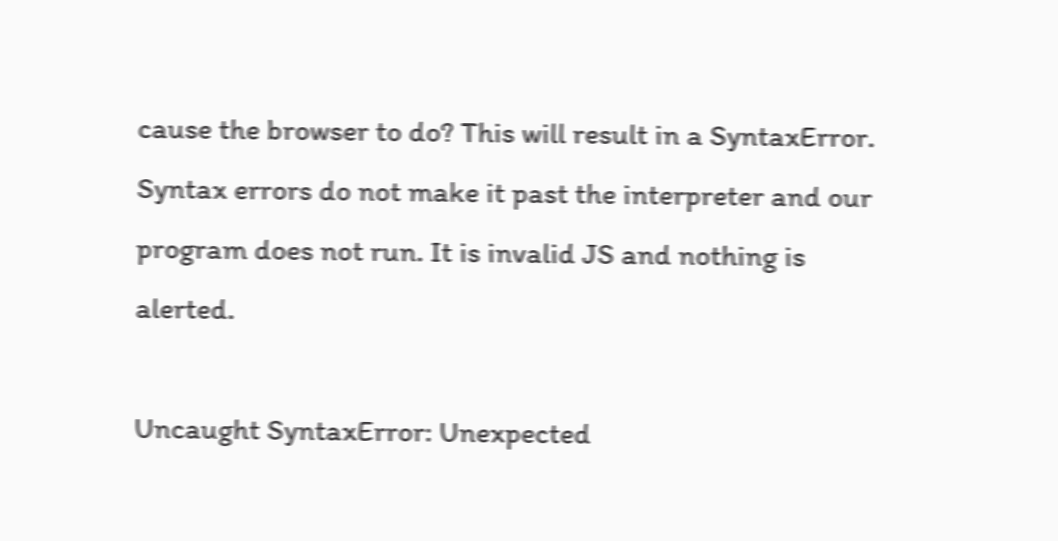cause the browser to do? This will result in a SyntaxError. Syntax errors do not make it past the interpreter and our program does not run. It is invalid JS and nothing is alerted.

Uncaught SyntaxError: Unexpected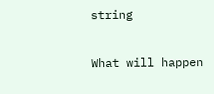string

What will happen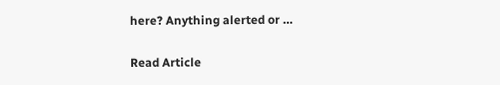here? Anything alerted or …

Read Article